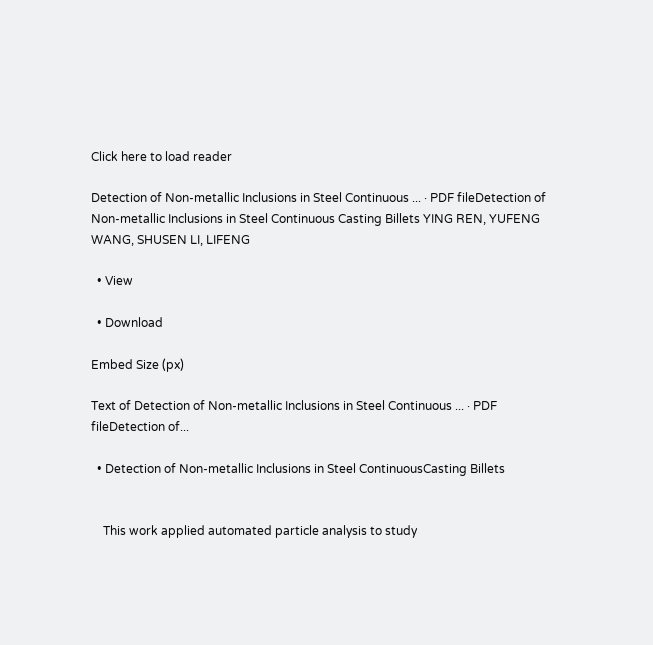Click here to load reader

Detection of Non-metallic Inclusions in Steel Continuous ... · PDF fileDetection of Non-metallic Inclusions in Steel Continuous Casting Billets YING REN, YUFENG WANG, SHUSEN LI, LIFENG

  • View

  • Download

Embed Size (px)

Text of Detection of Non-metallic Inclusions in Steel Continuous ... · PDF fileDetection of...

  • Detection of Non-metallic Inclusions in Steel ContinuousCasting Billets


    This work applied automated particle analysis to study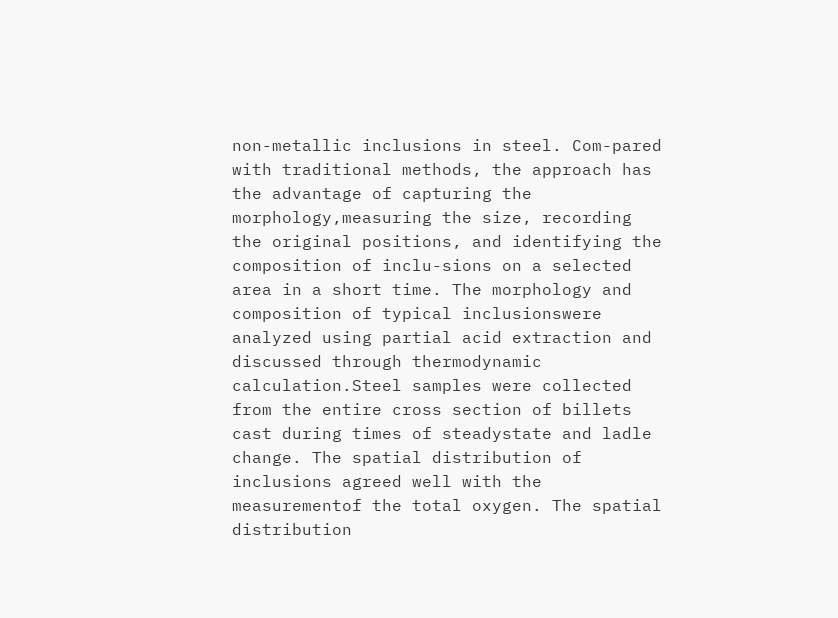non-metallic inclusions in steel. Com-pared with traditional methods, the approach has the advantage of capturing the morphology,measuring the size, recording the original positions, and identifying the composition of inclu-sions on a selected area in a short time. The morphology and composition of typical inclusionswere analyzed using partial acid extraction and discussed through thermodynamic calculation.Steel samples were collected from the entire cross section of billets cast during times of steadystate and ladle change. The spatial distribution of inclusions agreed well with the measurementof the total oxygen. The spatial distribution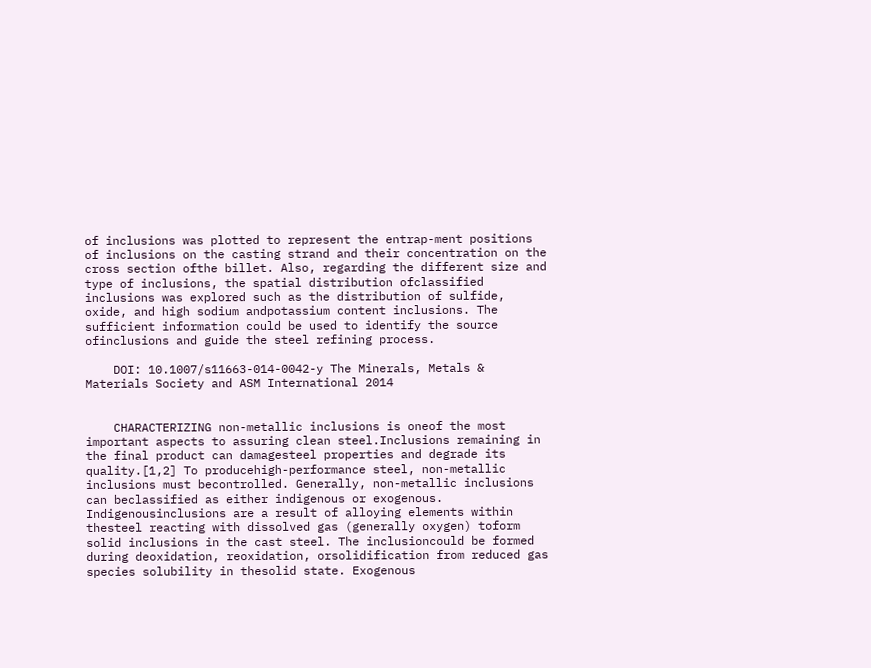of inclusions was plotted to represent the entrap-ment positions of inclusions on the casting strand and their concentration on the cross section ofthe billet. Also, regarding the different size and type of inclusions, the spatial distribution ofclassified inclusions was explored such as the distribution of sulfide, oxide, and high sodium andpotassium content inclusions. The sufficient information could be used to identify the source ofinclusions and guide the steel refining process.

    DOI: 10.1007/s11663-014-0042-y The Minerals, Metals & Materials Society and ASM International 2014


    CHARACTERIZING non-metallic inclusions is oneof the most important aspects to assuring clean steel.Inclusions remaining in the final product can damagesteel properties and degrade its quality.[1,2] To producehigh-performance steel, non-metallic inclusions must becontrolled. Generally, non-metallic inclusions can beclassified as either indigenous or exogenous. Indigenousinclusions are a result of alloying elements within thesteel reacting with dissolved gas (generally oxygen) toform solid inclusions in the cast steel. The inclusioncould be formed during deoxidation, reoxidation, orsolidification from reduced gas species solubility in thesolid state. Exogenous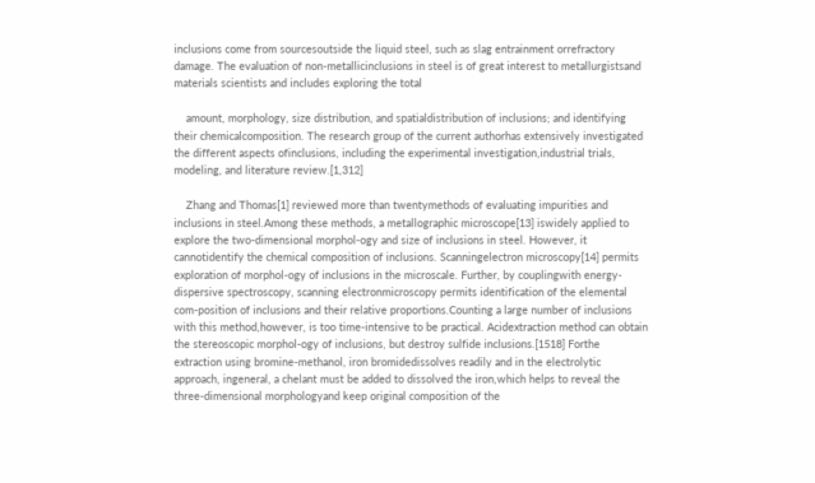inclusions come from sourcesoutside the liquid steel, such as slag entrainment orrefractory damage. The evaluation of non-metallicinclusions in steel is of great interest to metallurgistsand materials scientists and includes exploring the total

    amount, morphology, size distribution, and spatialdistribution of inclusions; and identifying their chemicalcomposition. The research group of the current authorhas extensively investigated the different aspects ofinclusions, including the experimental investigation,industrial trials, modeling, and literature review.[1,312]

    Zhang and Thomas[1] reviewed more than twentymethods of evaluating impurities and inclusions in steel.Among these methods, a metallographic microscope[13] iswidely applied to explore the two-dimensional morphol-ogy and size of inclusions in steel. However, it cannotidentify the chemical composition of inclusions. Scanningelectron microscopy[14] permits exploration of morphol-ogy of inclusions in the microscale. Further, by couplingwith energy-dispersive spectroscopy, scanning electronmicroscopy permits identification of the elemental com-position of inclusions and their relative proportions.Counting a large number of inclusions with this method,however, is too time-intensive to be practical. Acidextraction method can obtain the stereoscopic morphol-ogy of inclusions, but destroy sulfide inclusions.[1518] Forthe extraction using bromine-methanol, iron bromidedissolves readily and in the electrolytic approach, ingeneral, a chelant must be added to dissolved the iron,which helps to reveal the three-dimensional morphologyand keep original composition of the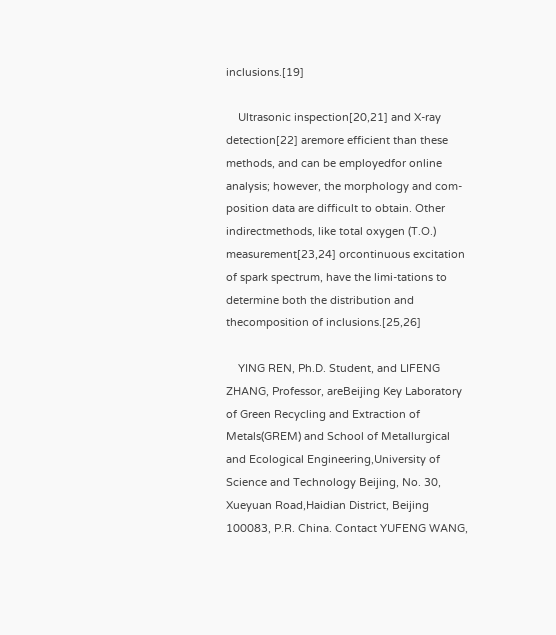inclusions.[19]

    Ultrasonic inspection[20,21] and X-ray detection[22] aremore efficient than these methods, and can be employedfor online analysis; however, the morphology and com-position data are difficult to obtain. Other indirectmethods, like total oxygen (T.O.) measurement[23,24] orcontinuous excitation of spark spectrum, have the limi-tations to determine both the distribution and thecomposition of inclusions.[25,26]

    YING REN, Ph.D. Student, and LIFENG ZHANG, Professor, areBeijing Key Laboratory of Green Recycling and Extraction of Metals(GREM) and School of Metallurgical and Ecological Engineering,University of Science and Technology Beijing, No. 30, Xueyuan Road,Haidian District, Beijing 100083, P.R. China. Contact YUFENG WANG,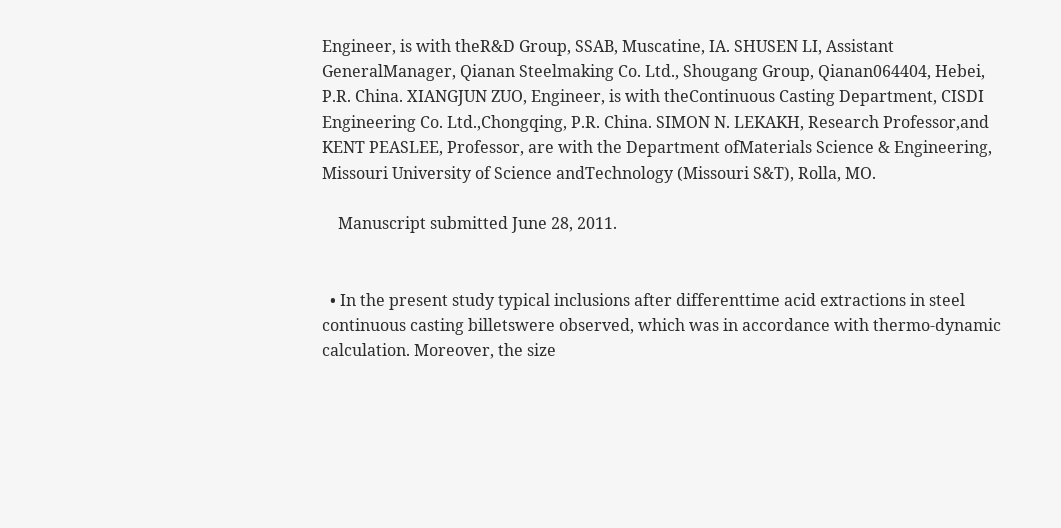Engineer, is with theR&D Group, SSAB, Muscatine, IA. SHUSEN LI, Assistant GeneralManager, Qianan Steelmaking Co. Ltd., Shougang Group, Qianan064404, Hebei, P.R. China. XIANGJUN ZUO, Engineer, is with theContinuous Casting Department, CISDI Engineering Co. Ltd.,Chongqing, P.R. China. SIMON N. LEKAKH, Research Professor,and KENT PEASLEE, Professor, are with the Department ofMaterials Science & Engineering, Missouri University of Science andTechnology (Missouri S&T), Rolla, MO.

    Manuscript submitted June 28, 2011.


  • In the present study typical inclusions after differenttime acid extractions in steel continuous casting billetswere observed, which was in accordance with thermo-dynamic calculation. Moreover, the size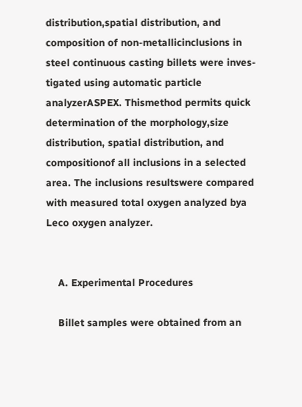distribution,spatial distribution, and composition of non-metallicinclusions in steel continuous casting billets were inves-tigated using automatic particle analyzerASPEX. Thismethod permits quick determination of the morphology,size distribution, spatial distribution, and compositionof all inclusions in a selected area. The inclusions resultswere compared with measured total oxygen analyzed bya Leco oxygen analyzer.


    A. Experimental Procedures

    Billet samples were obtained from an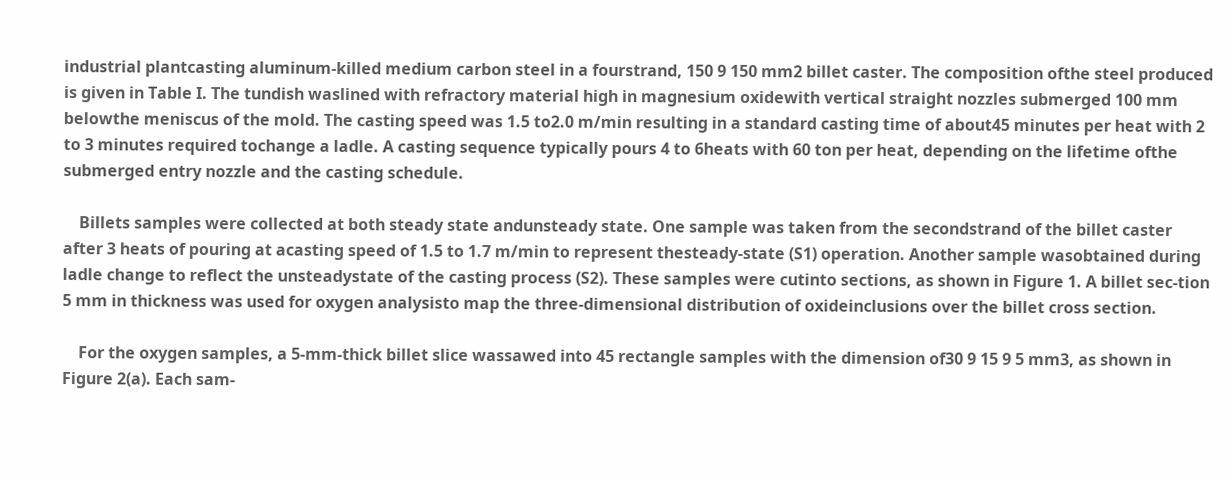industrial plantcasting aluminum-killed medium carbon steel in a fourstrand, 150 9 150 mm2 billet caster. The composition ofthe steel produced is given in Table I. The tundish waslined with refractory material high in magnesium oxidewith vertical straight nozzles submerged 100 mm belowthe meniscus of the mold. The casting speed was 1.5 to2.0 m/min resulting in a standard casting time of about45 minutes per heat with 2 to 3 minutes required tochange a ladle. A casting sequence typically pours 4 to 6heats with 60 ton per heat, depending on the lifetime ofthe submerged entry nozzle and the casting schedule.

    Billets samples were collected at both steady state andunsteady state. One sample was taken from the secondstrand of the billet caster after 3 heats of pouring at acasting speed of 1.5 to 1.7 m/min to represent thesteady-state (S1) operation. Another sample wasobtained during ladle change to reflect the unsteadystate of the casting process (S2). These samples were cutinto sections, as shown in Figure 1. A billet sec-tion 5 mm in thickness was used for oxygen analysisto map the three-dimensional distribution of oxideinclusions over the billet cross section.

    For the oxygen samples, a 5-mm-thick billet slice wassawed into 45 rectangle samples with the dimension of30 9 15 9 5 mm3, as shown in Figure 2(a). Each sam-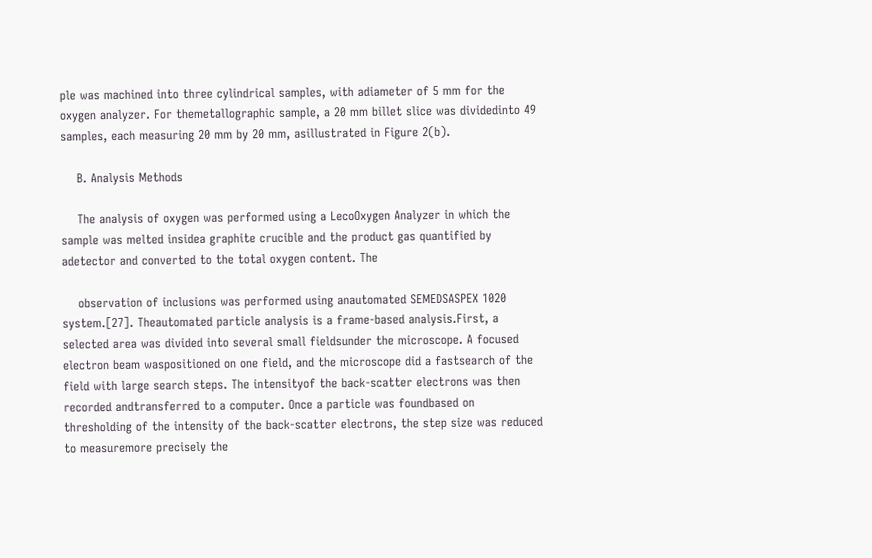ple was machined into three cylindrical samples, with adiameter of 5 mm for the oxygen analyzer. For themetallographic sample, a 20 mm billet slice was dividedinto 49 samples, each measuring 20 mm by 20 mm, asillustrated in Figure 2(b).

    B. Analysis Methods

    The analysis of oxygen was performed using a LecoOxygen Analyzer in which the sample was melted insidea graphite crucible and the product gas quantified by adetector and converted to the total oxygen content. The

    observation of inclusions was performed using anautomated SEMEDSASPEX 1020 system.[27]. Theautomated particle analysis is a frame-based analysis.First, a selected area was divided into several small fieldsunder the microscope. A focused electron beam waspositioned on one field, and the microscope did a fastsearch of the field with large search steps. The intensityof the back-scatter electrons was then recorded andtransferred to a computer. Once a particle was foundbased on thresholding of the intensity of the back-scatter electrons, the step size was reduced to measuremore precisely the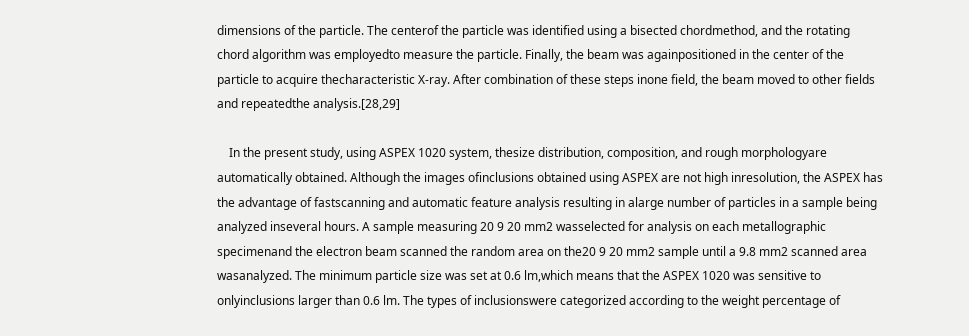dimensions of the particle. The centerof the particle was identified using a bisected chordmethod, and the rotating chord algorithm was employedto measure the particle. Finally, the beam was againpositioned in the center of the particle to acquire thecharacteristic X-ray. After combination of these steps inone field, the beam moved to other fields and repeatedthe analysis.[28,29]

    In the present study, using ASPEX 1020 system, thesize distribution, composition, and rough morphologyare automatically obtained. Although the images ofinclusions obtained using ASPEX are not high inresolution, the ASPEX has the advantage of fastscanning and automatic feature analysis resulting in alarge number of particles in a sample being analyzed inseveral hours. A sample measuring 20 9 20 mm2 wasselected for analysis on each metallographic specimenand the electron beam scanned the random area on the20 9 20 mm2 sample until a 9.8 mm2 scanned area wasanalyzed. The minimum particle size was set at 0.6 lm,which means that the ASPEX 1020 was sensitive to onlyinclusions larger than 0.6 lm. The types of inclusionswere categorized according to the weight percentage of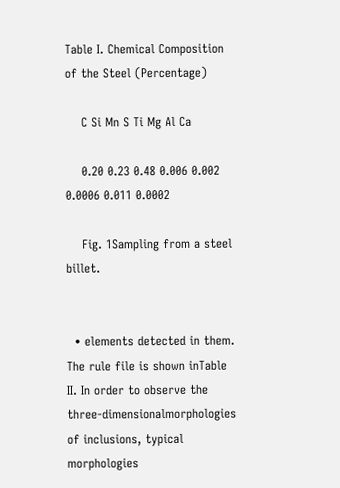Table I. Chemical Composition of the Steel (Percentage)

    C Si Mn S Ti Mg Al Ca

    0.20 0.23 0.48 0.006 0.002 0.0006 0.011 0.0002

    Fig. 1Sampling from a steel billet.


  • elements detected in them. The rule file is shown inTable II. In order to observe the three-dimensionalmorphologies of inclusions, typical morphologies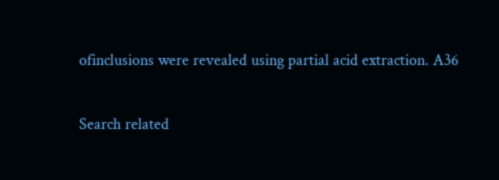ofinclusions were revealed using partial acid extraction. A36

Search related